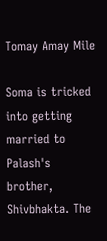Tomay Amay Mile

Soma is tricked into getting married to Palash's brother, Shivbhakta. The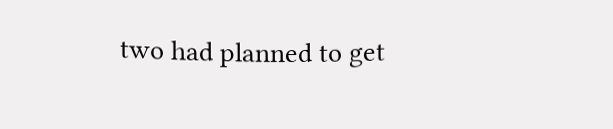two had planned to get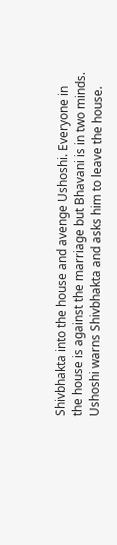Shivbhakta into the house and avenge Ushoshi. Everyone in the house is against the marriage but Bhavani is in two minds. Ushoshi warns Shivbhakta and asks him to leave the house.